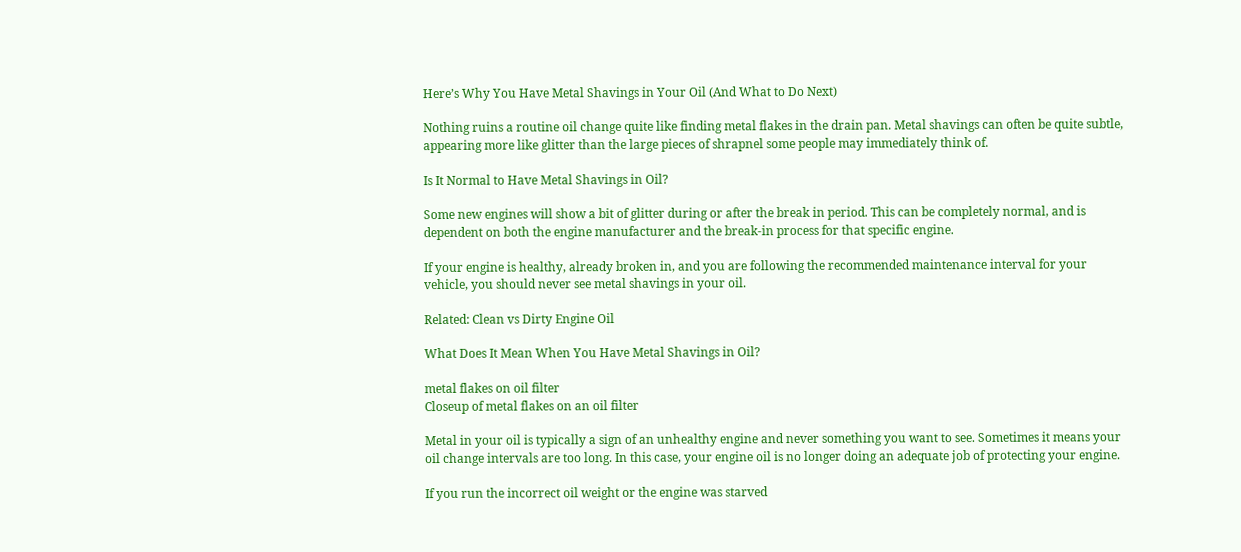Here’s Why You Have Metal Shavings in Your Oil (And What to Do Next)

Nothing ruins a routine oil change quite like finding metal flakes in the drain pan. Metal shavings can often be quite subtle, appearing more like glitter than the large pieces of shrapnel some people may immediately think of.

Is It Normal to Have Metal Shavings in Oil?

Some new engines will show a bit of glitter during or after the break in period. This can be completely normal, and is dependent on both the engine manufacturer and the break-in process for that specific engine.

If your engine is healthy, already broken in, and you are following the recommended maintenance interval for your vehicle, you should never see metal shavings in your oil.

Related: Clean vs Dirty Engine Oil

What Does It Mean When You Have Metal Shavings in Oil?

metal flakes on oil filter
Closeup of metal flakes on an oil filter

Metal in your oil is typically a sign of an unhealthy engine and never something you want to see. Sometimes it means your oil change intervals are too long. In this case, your engine oil is no longer doing an adequate job of protecting your engine.

If you run the incorrect oil weight or the engine was starved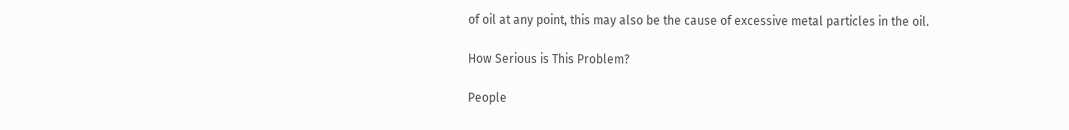of oil at any point, this may also be the cause of excessive metal particles in the oil.

How Serious is This Problem?

People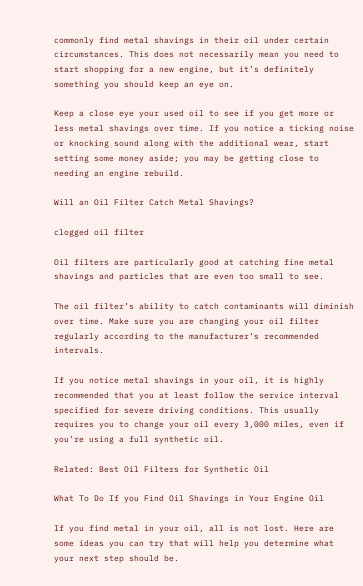commonly find metal shavings in their oil under certain circumstances. This does not necessarily mean you need to start shopping for a new engine, but it’s definitely something you should keep an eye on.

Keep a close eye your used oil to see if you get more or less metal shavings over time. If you notice a ticking noise or knocking sound along with the additional wear, start setting some money aside; you may be getting close to needing an engine rebuild.

Will an Oil Filter Catch Metal Shavings?

clogged oil filter

Oil filters are particularly good at catching fine metal shavings and particles that are even too small to see.

The oil filter’s ability to catch contaminants will diminish over time. Make sure you are changing your oil filter regularly according to the manufacturer’s recommended intervals.

If you notice metal shavings in your oil, it is highly recommended that you at least follow the service interval specified for severe driving conditions. This usually requires you to change your oil every 3,000 miles, even if you’re using a full synthetic oil.

Related: Best Oil Filters for Synthetic Oil

What To Do If you Find Oil Shavings in Your Engine Oil

If you find metal in your oil, all is not lost. Here are some ideas you can try that will help you determine what your next step should be.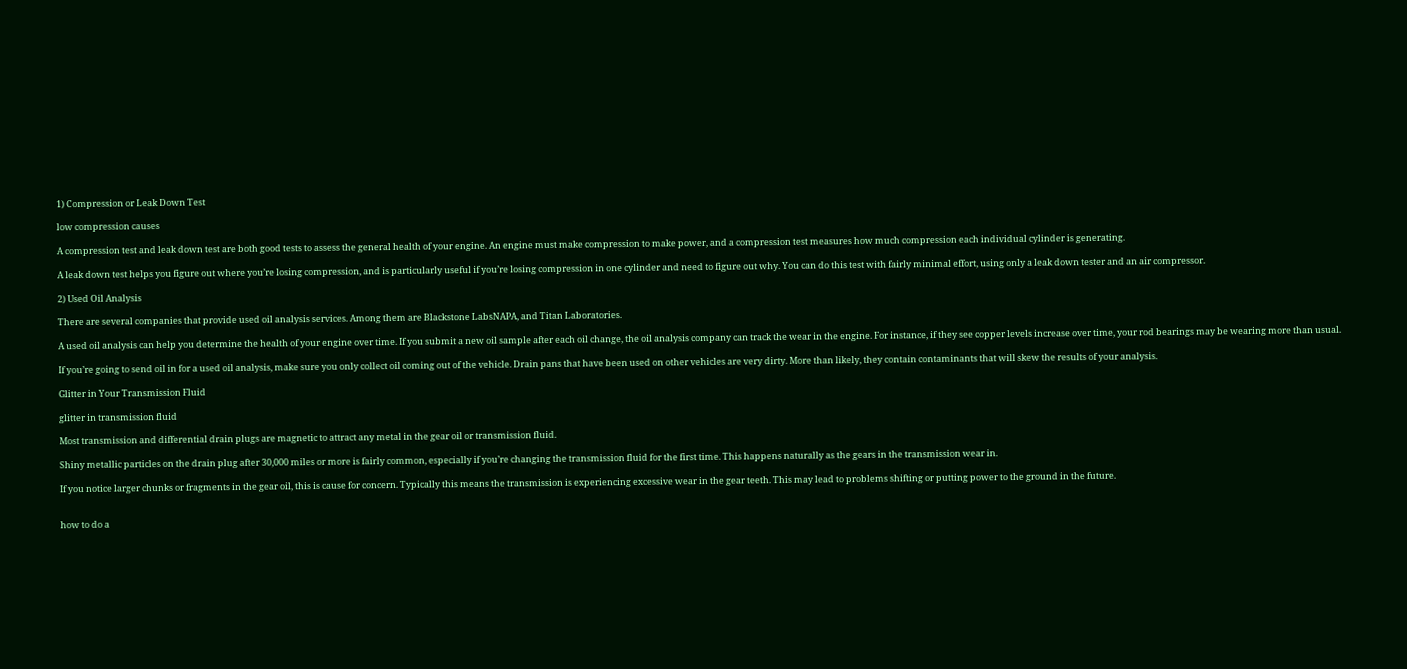1) Compression or Leak Down Test

low compression causes

A compression test and leak down test are both good tests to assess the general health of your engine. An engine must make compression to make power, and a compression test measures how much compression each individual cylinder is generating.

A leak down test helps you figure out where you’re losing compression, and is particularly useful if you’re losing compression in one cylinder and need to figure out why. You can do this test with fairly minimal effort, using only a leak down tester and an air compressor.

2) Used Oil Analysis

There are several companies that provide used oil analysis services. Among them are Blackstone LabsNAPA, and Titan Laboratories.

A used oil analysis can help you determine the health of your engine over time. If you submit a new oil sample after each oil change, the oil analysis company can track the wear in the engine. For instance, if they see copper levels increase over time, your rod bearings may be wearing more than usual.

If you’re going to send oil in for a used oil analysis, make sure you only collect oil coming out of the vehicle. Drain pans that have been used on other vehicles are very dirty. More than likely, they contain contaminants that will skew the results of your analysis.

Glitter in Your Transmission Fluid

glitter in transmission fluid

Most transmission and differential drain plugs are magnetic to attract any metal in the gear oil or transmission fluid.

Shiny metallic particles on the drain plug after 30,000 miles or more is fairly common, especially if you’re changing the transmission fluid for the first time. This happens naturally as the gears in the transmission wear in.

If you notice larger chunks or fragments in the gear oil, this is cause for concern. Typically this means the transmission is experiencing excessive wear in the gear teeth. This may lead to problems shifting or putting power to the ground in the future.


how to do a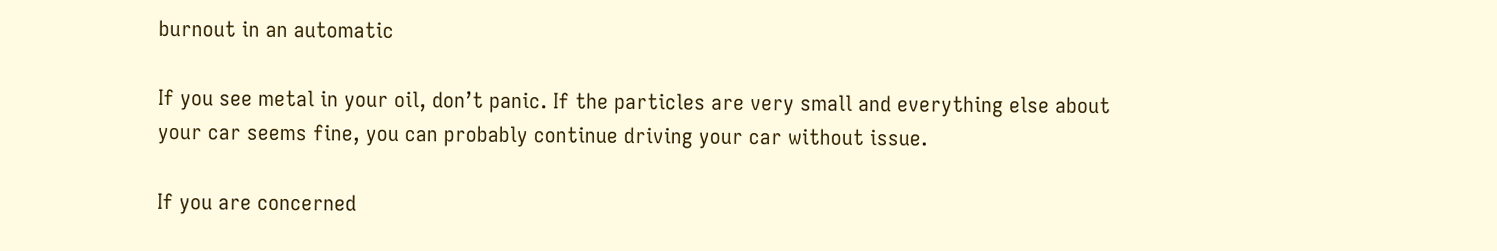burnout in an automatic

If you see metal in your oil, don’t panic. If the particles are very small and everything else about your car seems fine, you can probably continue driving your car without issue.

If you are concerned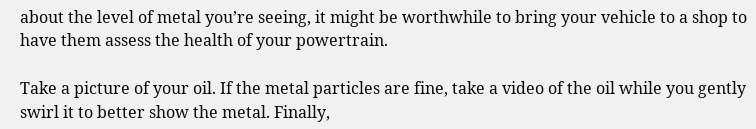about the level of metal you’re seeing, it might be worthwhile to bring your vehicle to a shop to have them assess the health of your powertrain.

Take a picture of your oil. If the metal particles are fine, take a video of the oil while you gently swirl it to better show the metal. Finally,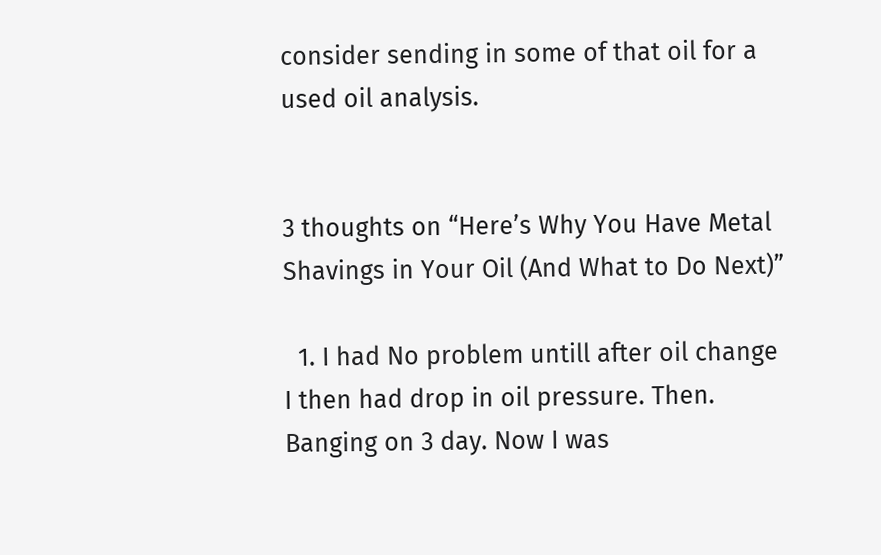consider sending in some of that oil for a used oil analysis.


3 thoughts on “Here’s Why You Have Metal Shavings in Your Oil (And What to Do Next)”

  1. I had No problem untill after oil change I then had drop in oil pressure. Then. Banging on 3 day. Now I was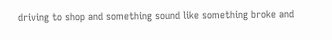driving to shop and something sound like something broke and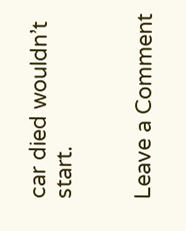car died wouldn’t start.


Leave a Comment